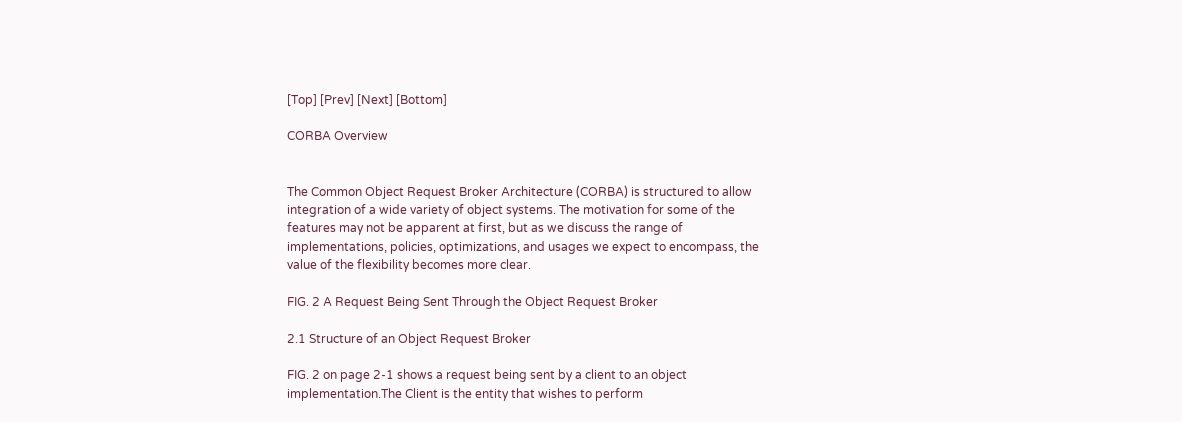[Top] [Prev] [Next] [Bottom]

CORBA Overview


The Common Object Request Broker Architecture (CORBA) is structured to allow integration of a wide variety of object systems. The motivation for some of the features may not be apparent at first, but as we discuss the range of implementations, policies, optimizations, and usages we expect to encompass, the value of the flexibility becomes more clear.

FIG. 2 A Request Being Sent Through the Object Request Broker

2.1 Structure of an Object Request Broker

FIG. 2 on page 2-1 shows a request being sent by a client to an object implementation.The Client is the entity that wishes to perform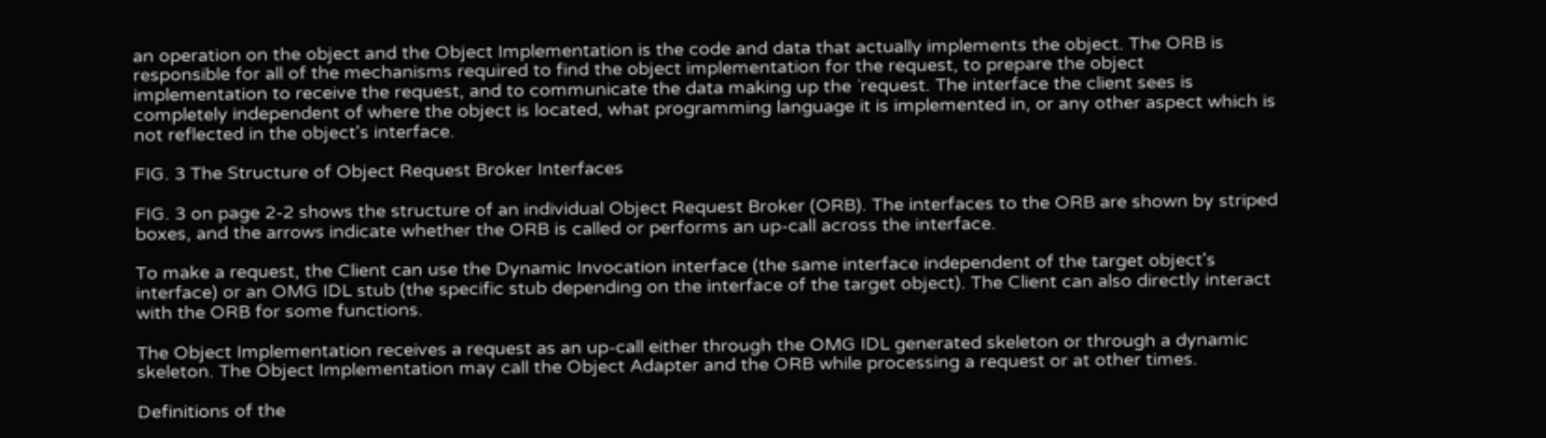an operation on the object and the Object Implementation is the code and data that actually implements the object. The ORB is responsible for all of the mechanisms required to find the object implementation for the request, to prepare the object implementation to receive the request, and to communicate the data making up the `request. The interface the client sees is completely independent of where the object is located, what programming language it is implemented in, or any other aspect which is not reflected in the object's interface.

FIG. 3 The Structure of Object Request Broker Interfaces

FIG. 3 on page 2-2 shows the structure of an individual Object Request Broker (ORB). The interfaces to the ORB are shown by striped boxes, and the arrows indicate whether the ORB is called or performs an up-call across the interface.

To make a request, the Client can use the Dynamic Invocation interface (the same interface independent of the target object's interface) or an OMG IDL stub (the specific stub depending on the interface of the target object). The Client can also directly interact with the ORB for some functions.

The Object Implementation receives a request as an up-call either through the OMG IDL generated skeleton or through a dynamic skeleton. The Object Implementation may call the Object Adapter and the ORB while processing a request or at other times.

Definitions of the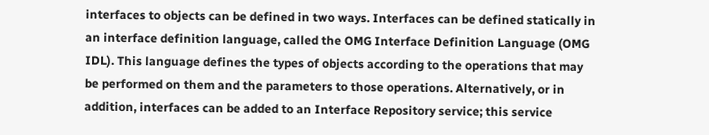interfaces to objects can be defined in two ways. Interfaces can be defined statically in an interface definition language, called the OMG Interface Definition Language (OMG IDL). This language defines the types of objects according to the operations that may be performed on them and the parameters to those operations. Alternatively, or in addition, interfaces can be added to an Interface Repository service; this service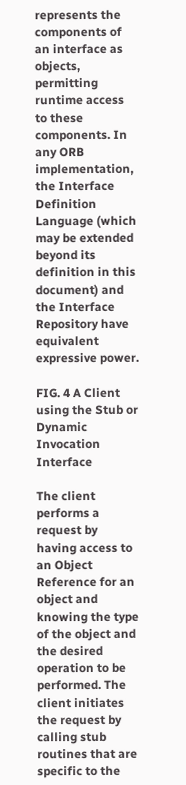represents the components of an interface as objects, permitting runtime access to these components. In any ORB implementation, the Interface Definition Language (which may be extended beyond its definition in this document) and the Interface Repository have equivalent expressive power.

FIG. 4 A Client using the Stub or Dynamic Invocation Interface

The client performs a request by having access to an Object Reference for an object and knowing the type of the object and the desired operation to be performed. The client initiates the request by calling stub routines that are specific to the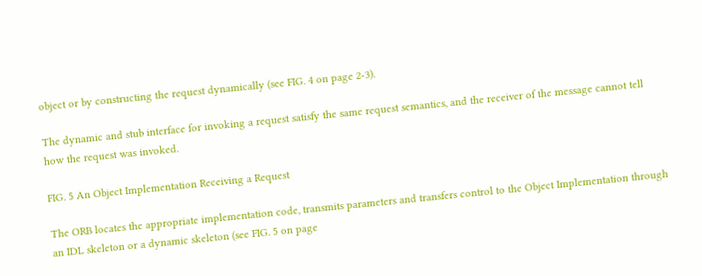object or by constructing the request dynamically (see FIG. 4 on page 2-3).

The dynamic and stub interface for invoking a request satisfy the same request semantics, and the receiver of the message cannot tell how the request was invoked.

FIG. 5 An Object Implementation Receiving a Request

The ORB locates the appropriate implementation code, transmits parameters and transfers control to the Object Implementation through an IDL skeleton or a dynamic skeleton (see FIG. 5 on page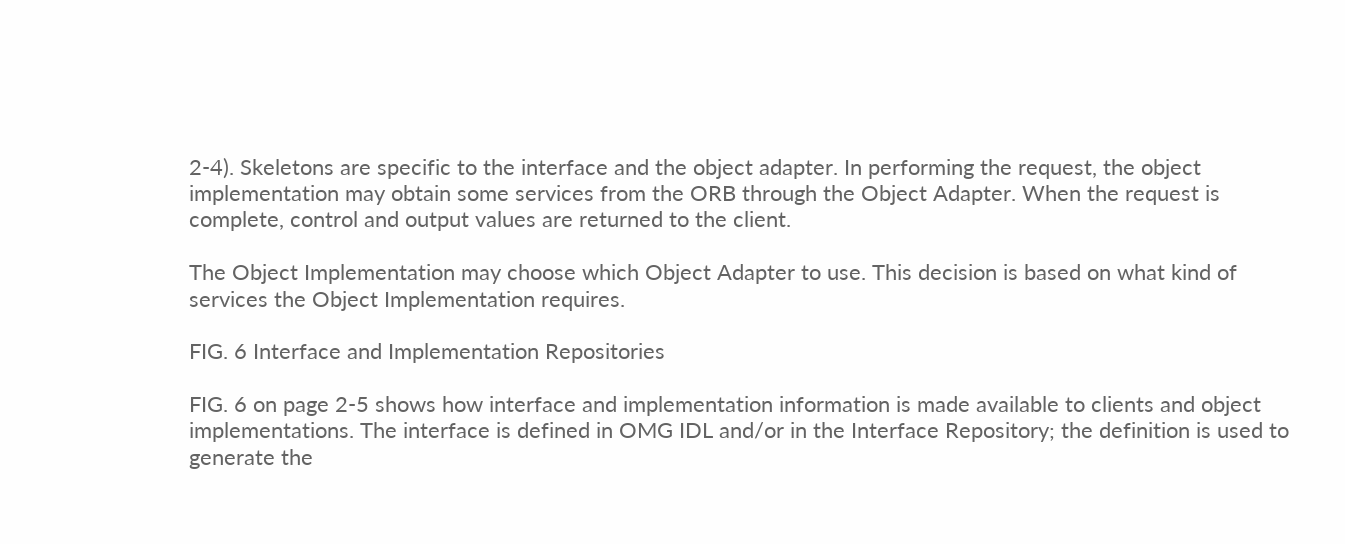2-4). Skeletons are specific to the interface and the object adapter. In performing the request, the object implementation may obtain some services from the ORB through the Object Adapter. When the request is complete, control and output values are returned to the client.

The Object Implementation may choose which Object Adapter to use. This decision is based on what kind of services the Object Implementation requires.

FIG. 6 Interface and Implementation Repositories

FIG. 6 on page 2-5 shows how interface and implementation information is made available to clients and object implementations. The interface is defined in OMG IDL and/or in the Interface Repository; the definition is used to generate the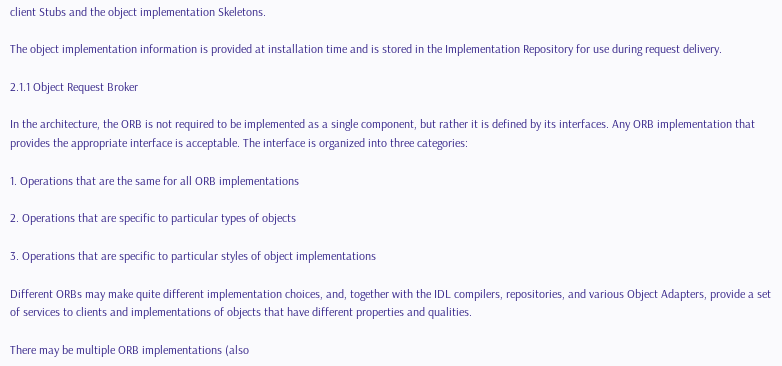client Stubs and the object implementation Skeletons.

The object implementation information is provided at installation time and is stored in the Implementation Repository for use during request delivery.

2.1.1 Object Request Broker

In the architecture, the ORB is not required to be implemented as a single component, but rather it is defined by its interfaces. Any ORB implementation that provides the appropriate interface is acceptable. The interface is organized into three categories:

1. Operations that are the same for all ORB implementations

2. Operations that are specific to particular types of objects

3. Operations that are specific to particular styles of object implementations

Different ORBs may make quite different implementation choices, and, together with the IDL compilers, repositories, and various Object Adapters, provide a set of services to clients and implementations of objects that have different properties and qualities.

There may be multiple ORB implementations (also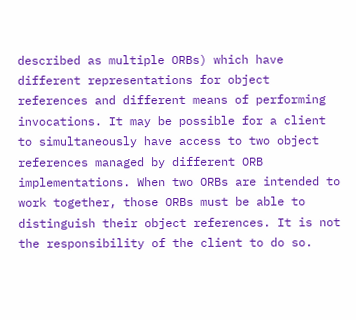described as multiple ORBs) which have different representations for object references and different means of performing invocations. It may be possible for a client to simultaneously have access to two object references managed by different ORB implementations. When two ORBs are intended to work together, those ORBs must be able to distinguish their object references. It is not the responsibility of the client to do so.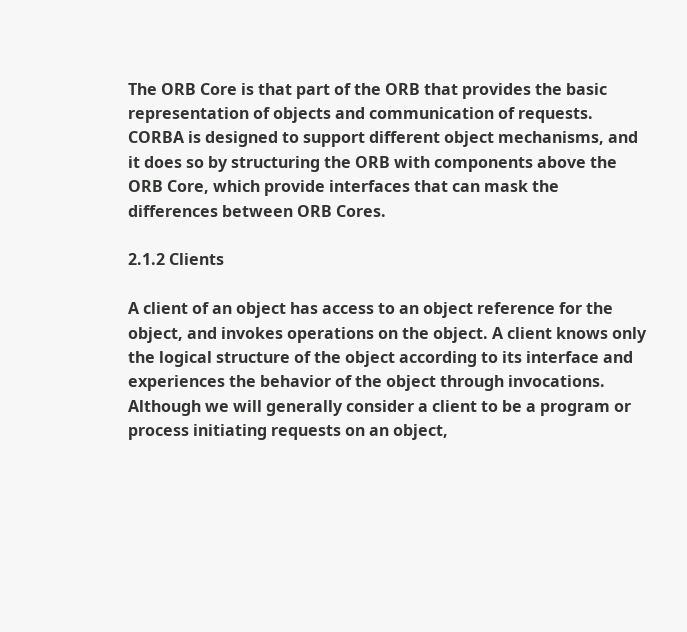The ORB Core is that part of the ORB that provides the basic representation of objects and communication of requests. CORBA is designed to support different object mechanisms, and it does so by structuring the ORB with components above the ORB Core, which provide interfaces that can mask the differences between ORB Cores.

2.1.2 Clients

A client of an object has access to an object reference for the object, and invokes operations on the object. A client knows only the logical structure of the object according to its interface and experiences the behavior of the object through invocations. Although we will generally consider a client to be a program or process initiating requests on an object,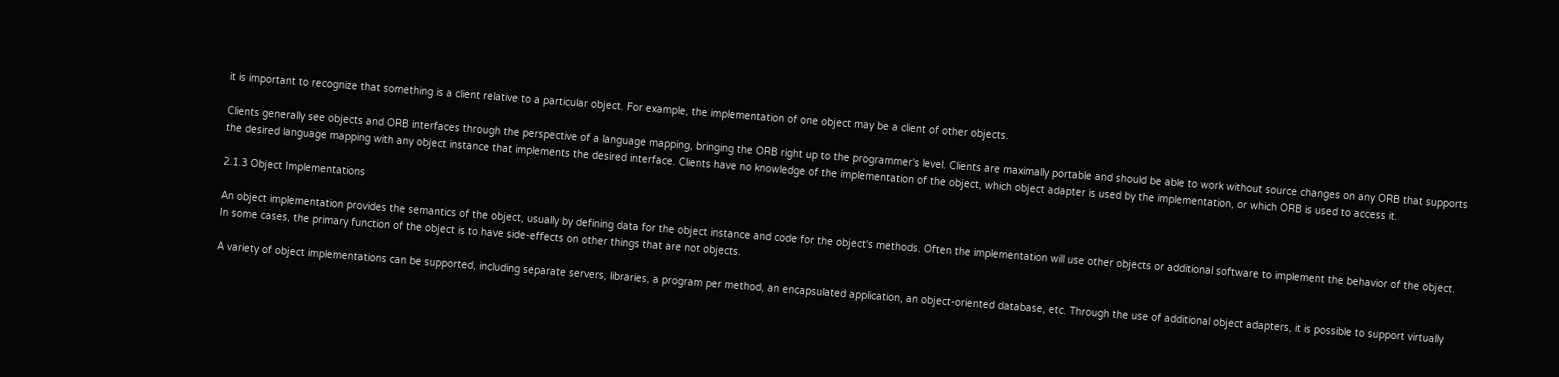it is important to recognize that something is a client relative to a particular object. For example, the implementation of one object may be a client of other objects.

Clients generally see objects and ORB interfaces through the perspective of a language mapping, bringing the ORB right up to the programmer's level. Clients are maximally portable and should be able to work without source changes on any ORB that supports the desired language mapping with any object instance that implements the desired interface. Clients have no knowledge of the implementation of the object, which object adapter is used by the implementation, or which ORB is used to access it.

2.1.3 Object Implementations

An object implementation provides the semantics of the object, usually by defining data for the object instance and code for the object's methods. Often the implementation will use other objects or additional software to implement the behavior of the object. In some cases, the primary function of the object is to have side-effects on other things that are not objects.

A variety of object implementations can be supported, including separate servers, libraries, a program per method, an encapsulated application, an object-oriented database, etc. Through the use of additional object adapters, it is possible to support virtually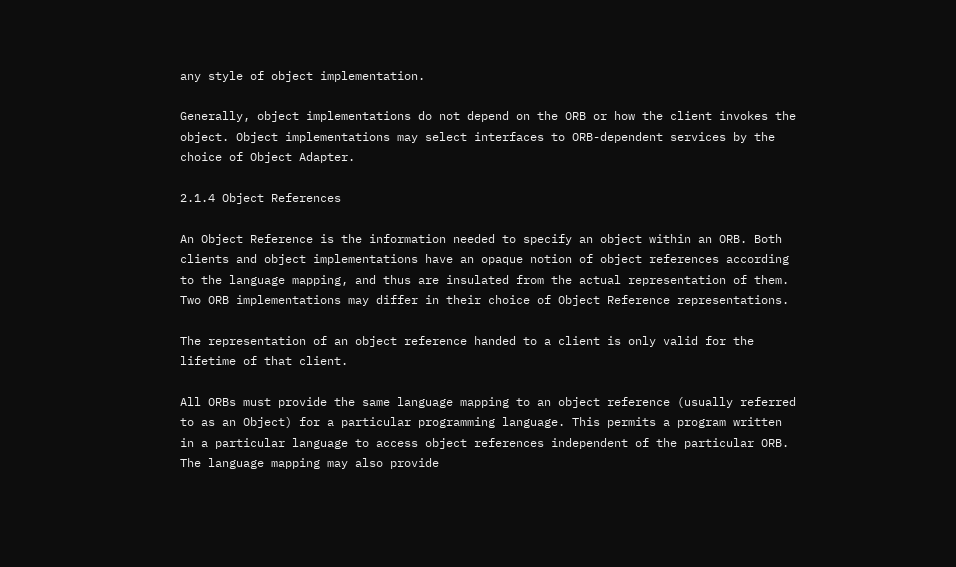any style of object implementation.

Generally, object implementations do not depend on the ORB or how the client invokes the object. Object implementations may select interfaces to ORB-dependent services by the choice of Object Adapter.

2.1.4 Object References

An Object Reference is the information needed to specify an object within an ORB. Both clients and object implementations have an opaque notion of object references according to the language mapping, and thus are insulated from the actual representation of them. Two ORB implementations may differ in their choice of Object Reference representations.

The representation of an object reference handed to a client is only valid for the lifetime of that client.

All ORBs must provide the same language mapping to an object reference (usually referred to as an Object) for a particular programming language. This permits a program written in a particular language to access object references independent of the particular ORB. The language mapping may also provide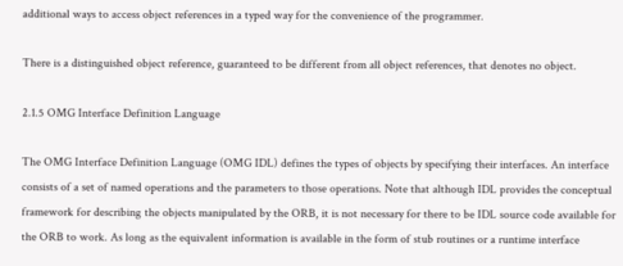additional ways to access object references in a typed way for the convenience of the programmer.

There is a distinguished object reference, guaranteed to be different from all object references, that denotes no object.

2.1.5 OMG Interface Definition Language

The OMG Interface Definition Language (OMG IDL) defines the types of objects by specifying their interfaces. An interface consists of a set of named operations and the parameters to those operations. Note that although IDL provides the conceptual framework for describing the objects manipulated by the ORB, it is not necessary for there to be IDL source code available for the ORB to work. As long as the equivalent information is available in the form of stub routines or a runtime interface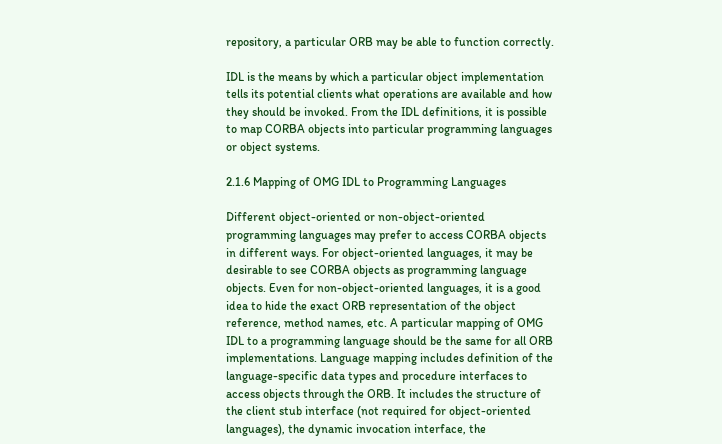repository, a particular ORB may be able to function correctly.

IDL is the means by which a particular object implementation tells its potential clients what operations are available and how they should be invoked. From the IDL definitions, it is possible to map CORBA objects into particular programming languages or object systems.

2.1.6 Mapping of OMG IDL to Programming Languages

Different object-oriented or non-object-oriented programming languages may prefer to access CORBA objects in different ways. For object-oriented languages, it may be desirable to see CORBA objects as programming language objects. Even for non-object-oriented languages, it is a good idea to hide the exact ORB representation of the object reference, method names, etc. A particular mapping of OMG IDL to a programming language should be the same for all ORB implementations. Language mapping includes definition of the language-specific data types and procedure interfaces to access objects through the ORB. It includes the structure of the client stub interface (not required for object-oriented languages), the dynamic invocation interface, the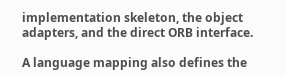implementation skeleton, the object adapters, and the direct ORB interface.

A language mapping also defines the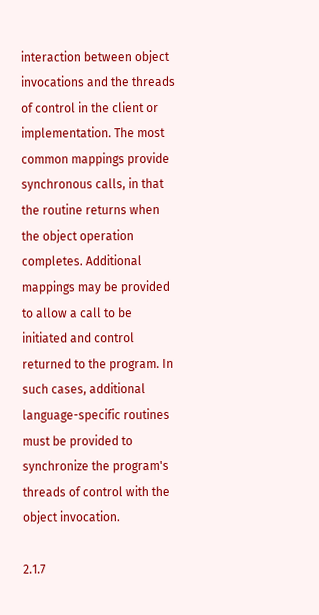interaction between object invocations and the threads of control in the client or implementation. The most common mappings provide synchronous calls, in that the routine returns when the object operation completes. Additional mappings may be provided to allow a call to be initiated and control returned to the program. In such cases, additional language-specific routines must be provided to synchronize the program's threads of control with the object invocation.

2.1.7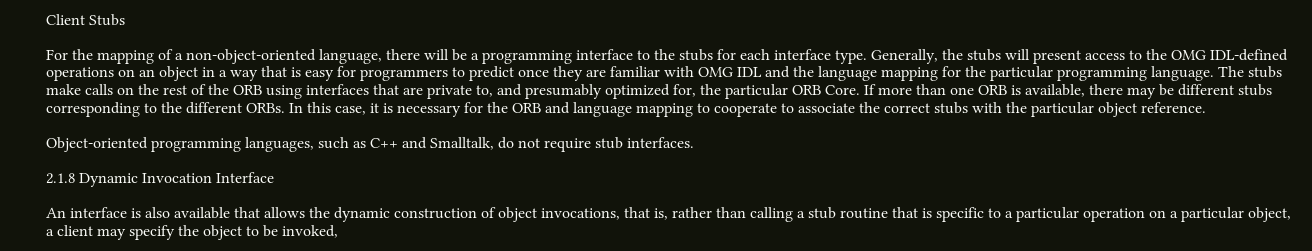Client Stubs

For the mapping of a non-object-oriented language, there will be a programming interface to the stubs for each interface type. Generally, the stubs will present access to the OMG IDL-defined operations on an object in a way that is easy for programmers to predict once they are familiar with OMG IDL and the language mapping for the particular programming language. The stubs make calls on the rest of the ORB using interfaces that are private to, and presumably optimized for, the particular ORB Core. If more than one ORB is available, there may be different stubs corresponding to the different ORBs. In this case, it is necessary for the ORB and language mapping to cooperate to associate the correct stubs with the particular object reference.

Object-oriented programming languages, such as C++ and Smalltalk, do not require stub interfaces.

2.1.8 Dynamic Invocation Interface

An interface is also available that allows the dynamic construction of object invocations, that is, rather than calling a stub routine that is specific to a particular operation on a particular object, a client may specify the object to be invoked,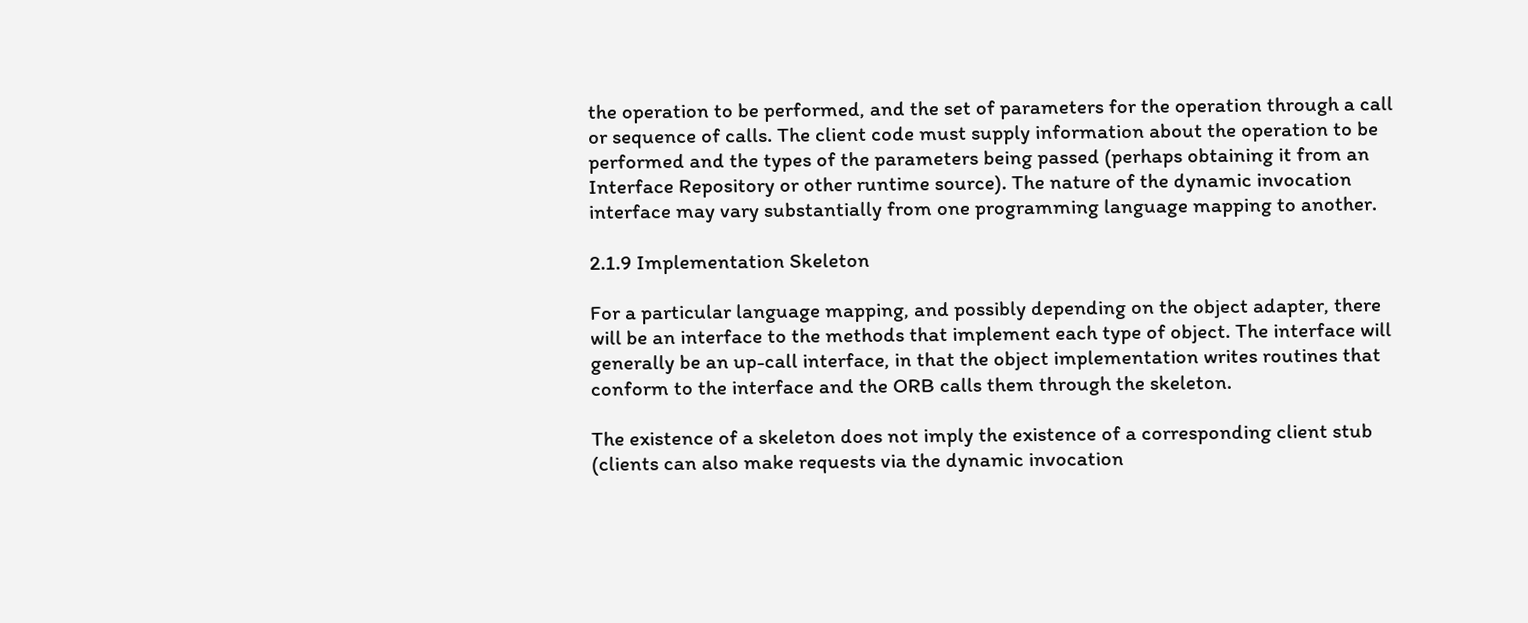the operation to be performed, and the set of parameters for the operation through a call or sequence of calls. The client code must supply information about the operation to be performed and the types of the parameters being passed (perhaps obtaining it from an Interface Repository or other runtime source). The nature of the dynamic invocation interface may vary substantially from one programming language mapping to another.

2.1.9 Implementation Skeleton

For a particular language mapping, and possibly depending on the object adapter, there will be an interface to the methods that implement each type of object. The interface will generally be an up-call interface, in that the object implementation writes routines that conform to the interface and the ORB calls them through the skeleton.

The existence of a skeleton does not imply the existence of a corresponding client stub (clients can also make requests via the dynamic invocation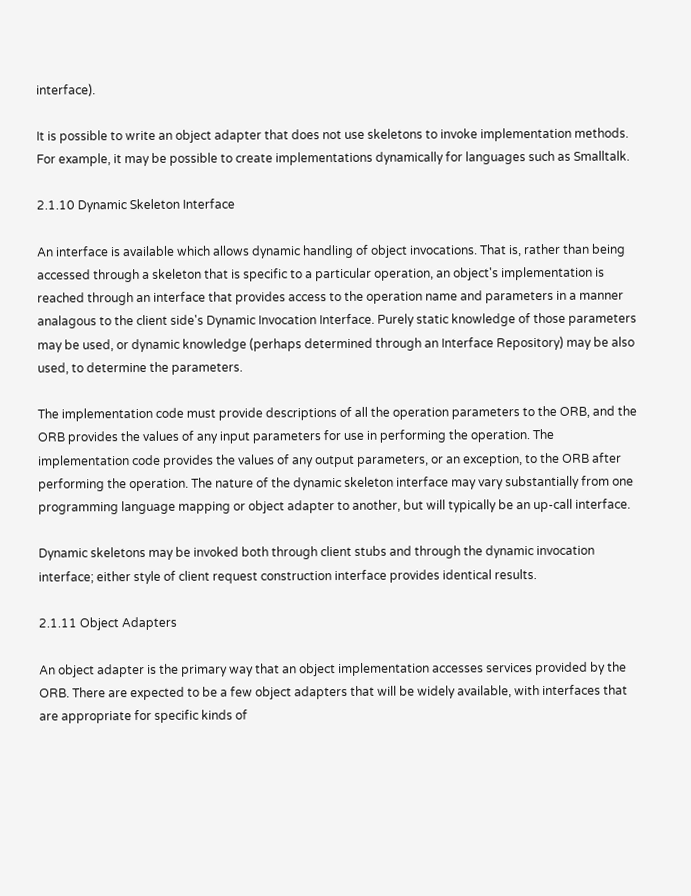interface).

It is possible to write an object adapter that does not use skeletons to invoke implementation methods. For example, it may be possible to create implementations dynamically for languages such as Smalltalk.

2.1.10 Dynamic Skeleton Interface

An interface is available which allows dynamic handling of object invocations. That is, rather than being accessed through a skeleton that is specific to a particular operation, an object's implementation is reached through an interface that provides access to the operation name and parameters in a manner analagous to the client side's Dynamic Invocation Interface. Purely static knowledge of those parameters may be used, or dynamic knowledge (perhaps determined through an Interface Repository) may be also used, to determine the parameters.

The implementation code must provide descriptions of all the operation parameters to the ORB, and the ORB provides the values of any input parameters for use in performing the operation. The implementation code provides the values of any output parameters, or an exception, to the ORB after performing the operation. The nature of the dynamic skeleton interface may vary substantially from one programming language mapping or object adapter to another, but will typically be an up-call interface.

Dynamic skeletons may be invoked both through client stubs and through the dynamic invocation interface; either style of client request construction interface provides identical results.

2.1.11 Object Adapters

An object adapter is the primary way that an object implementation accesses services provided by the ORB. There are expected to be a few object adapters that will be widely available, with interfaces that are appropriate for specific kinds of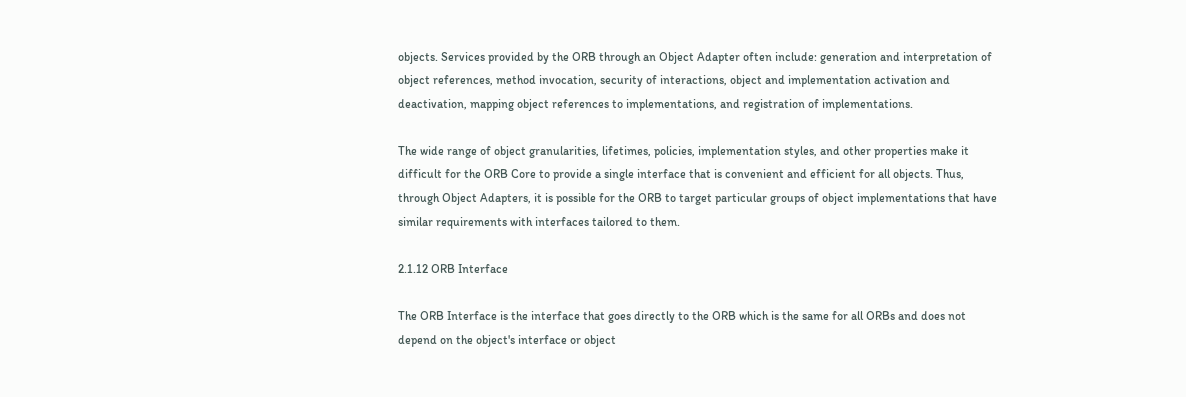objects. Services provided by the ORB through an Object Adapter often include: generation and interpretation of object references, method invocation, security of interactions, object and implementation activation and deactivation, mapping object references to implementations, and registration of implementations.

The wide range of object granularities, lifetimes, policies, implementation styles, and other properties make it difficult for the ORB Core to provide a single interface that is convenient and efficient for all objects. Thus, through Object Adapters, it is possible for the ORB to target particular groups of object implementations that have similar requirements with interfaces tailored to them.

2.1.12 ORB Interface

The ORB Interface is the interface that goes directly to the ORB which is the same for all ORBs and does not depend on the object's interface or object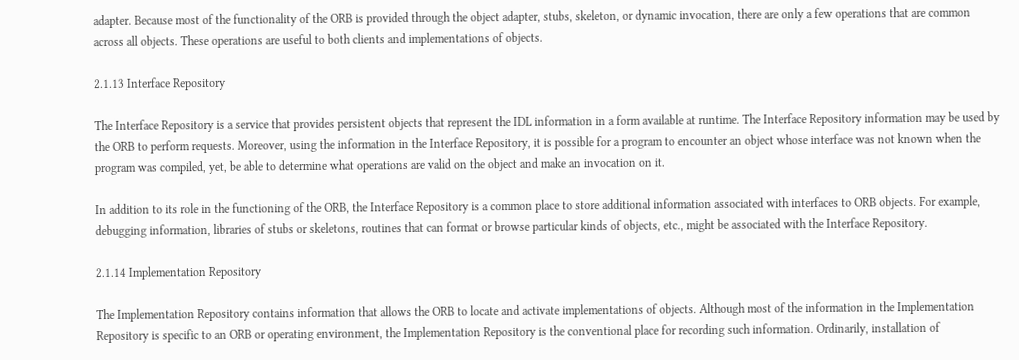adapter. Because most of the functionality of the ORB is provided through the object adapter, stubs, skeleton, or dynamic invocation, there are only a few operations that are common across all objects. These operations are useful to both clients and implementations of objects.

2.1.13 Interface Repository

The Interface Repository is a service that provides persistent objects that represent the IDL information in a form available at runtime. The Interface Repository information may be used by the ORB to perform requests. Moreover, using the information in the Interface Repository, it is possible for a program to encounter an object whose interface was not known when the program was compiled, yet, be able to determine what operations are valid on the object and make an invocation on it.

In addition to its role in the functioning of the ORB, the Interface Repository is a common place to store additional information associated with interfaces to ORB objects. For example, debugging information, libraries of stubs or skeletons, routines that can format or browse particular kinds of objects, etc., might be associated with the Interface Repository.

2.1.14 Implementation Repository

The Implementation Repository contains information that allows the ORB to locate and activate implementations of objects. Although most of the information in the Implementation Repository is specific to an ORB or operating environment, the Implementation Repository is the conventional place for recording such information. Ordinarily, installation of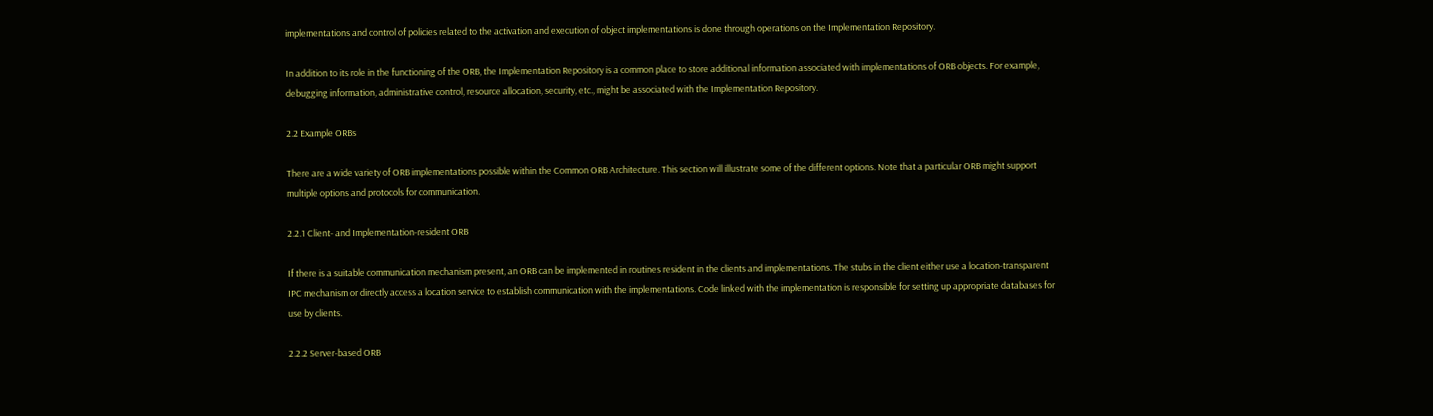implementations and control of policies related to the activation and execution of object implementations is done through operations on the Implementation Repository.

In addition to its role in the functioning of the ORB, the Implementation Repository is a common place to store additional information associated with implementations of ORB objects. For example, debugging information, administrative control, resource allocation, security, etc., might be associated with the Implementation Repository.

2.2 Example ORBs

There are a wide variety of ORB implementations possible within the Common ORB Architecture. This section will illustrate some of the different options. Note that a particular ORB might support multiple options and protocols for communication.

2.2.1 Client- and Implementation-resident ORB

If there is a suitable communication mechanism present, an ORB can be implemented in routines resident in the clients and implementations. The stubs in the client either use a location-transparent IPC mechanism or directly access a location service to establish communication with the implementations. Code linked with the implementation is responsible for setting up appropriate databases for use by clients.

2.2.2 Server-based ORB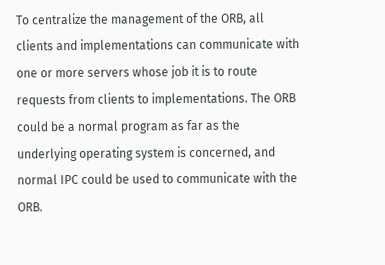To centralize the management of the ORB, all clients and implementations can communicate with one or more servers whose job it is to route requests from clients to implementations. The ORB could be a normal program as far as the underlying operating system is concerned, and normal IPC could be used to communicate with the ORB.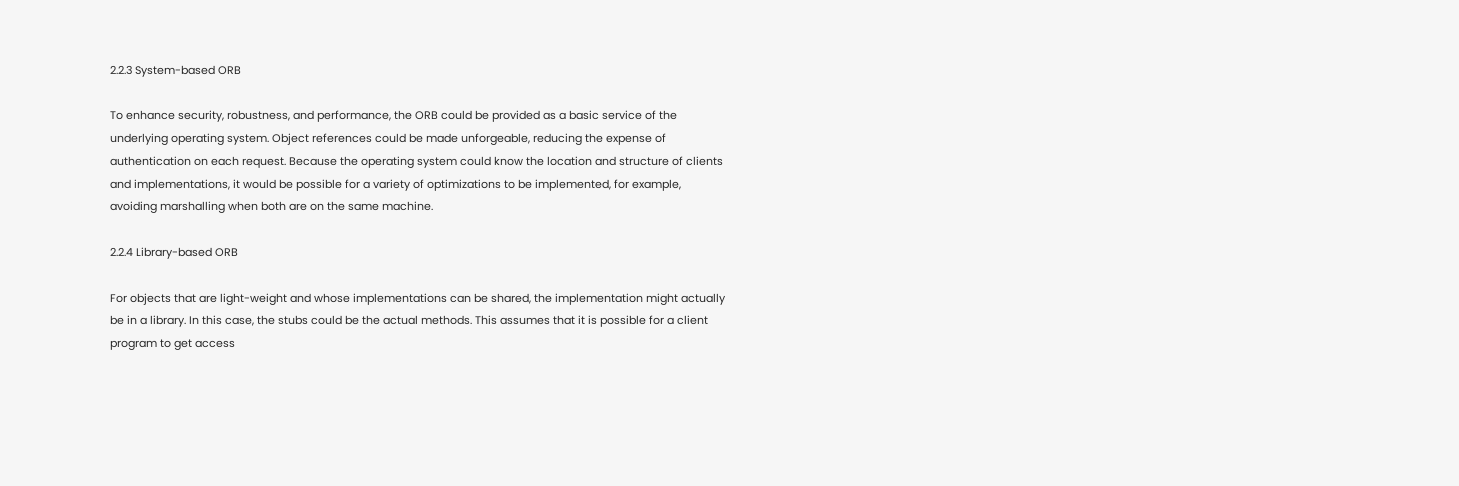2.2.3 System-based ORB

To enhance security, robustness, and performance, the ORB could be provided as a basic service of the underlying operating system. Object references could be made unforgeable, reducing the expense of authentication on each request. Because the operating system could know the location and structure of clients and implementations, it would be possible for a variety of optimizations to be implemented, for example, avoiding marshalling when both are on the same machine.

2.2.4 Library-based ORB

For objects that are light-weight and whose implementations can be shared, the implementation might actually be in a library. In this case, the stubs could be the actual methods. This assumes that it is possible for a client program to get access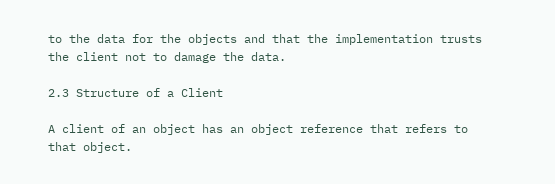to the data for the objects and that the implementation trusts the client not to damage the data.

2.3 Structure of a Client

A client of an object has an object reference that refers to that object.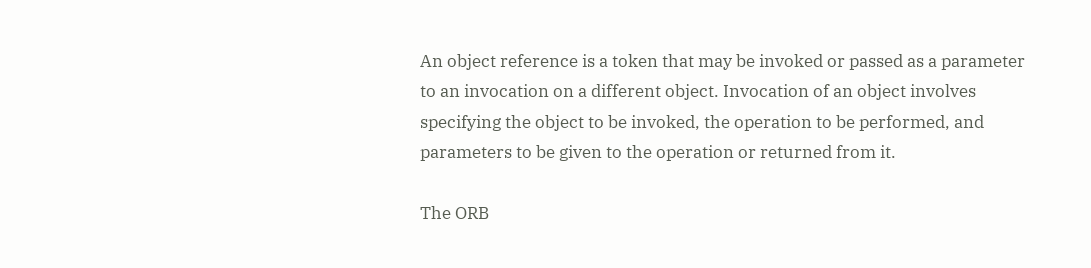An object reference is a token that may be invoked or passed as a parameter to an invocation on a different object. Invocation of an object involves specifying the object to be invoked, the operation to be performed, and parameters to be given to the operation or returned from it.

The ORB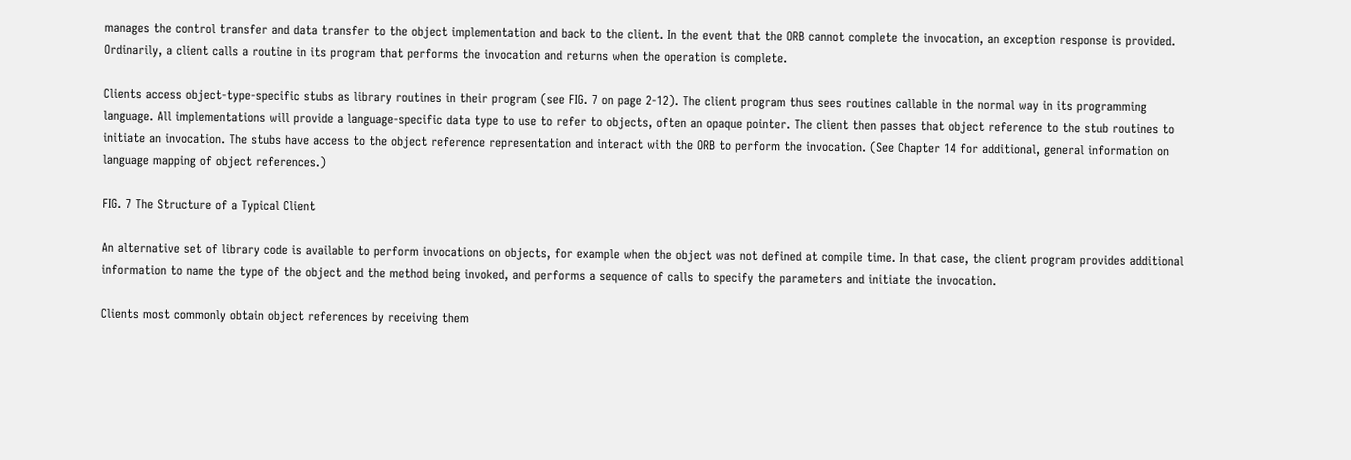manages the control transfer and data transfer to the object implementation and back to the client. In the event that the ORB cannot complete the invocation, an exception response is provided. Ordinarily, a client calls a routine in its program that performs the invocation and returns when the operation is complete.

Clients access object-type-specific stubs as library routines in their program (see FIG. 7 on page 2-12). The client program thus sees routines callable in the normal way in its programming language. All implementations will provide a language-specific data type to use to refer to objects, often an opaque pointer. The client then passes that object reference to the stub routines to initiate an invocation. The stubs have access to the object reference representation and interact with the ORB to perform the invocation. (See Chapter 14 for additional, general information on language mapping of object references.)

FIG. 7 The Structure of a Typical Client

An alternative set of library code is available to perform invocations on objects, for example when the object was not defined at compile time. In that case, the client program provides additional information to name the type of the object and the method being invoked, and performs a sequence of calls to specify the parameters and initiate the invocation.

Clients most commonly obtain object references by receiving them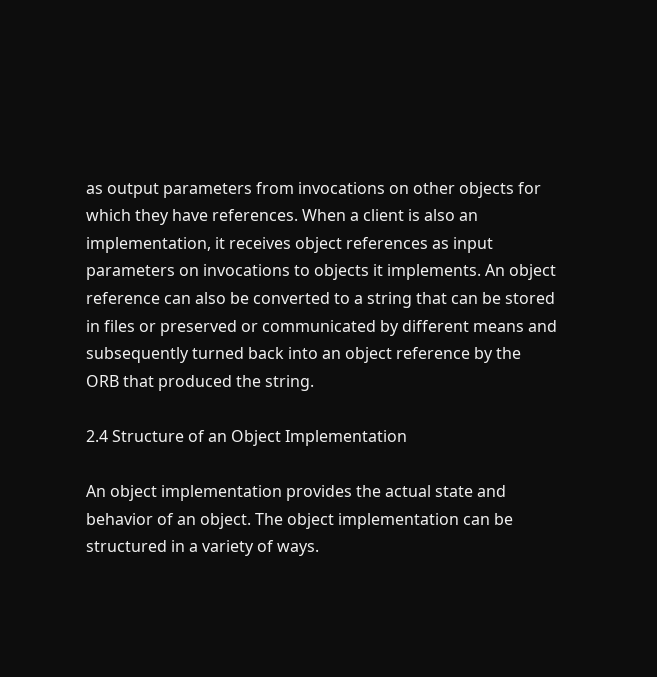as output parameters from invocations on other objects for which they have references. When a client is also an implementation, it receives object references as input parameters on invocations to objects it implements. An object reference can also be converted to a string that can be stored in files or preserved or communicated by different means and subsequently turned back into an object reference by the ORB that produced the string.

2.4 Structure of an Object Implementation

An object implementation provides the actual state and behavior of an object. The object implementation can be structured in a variety of ways.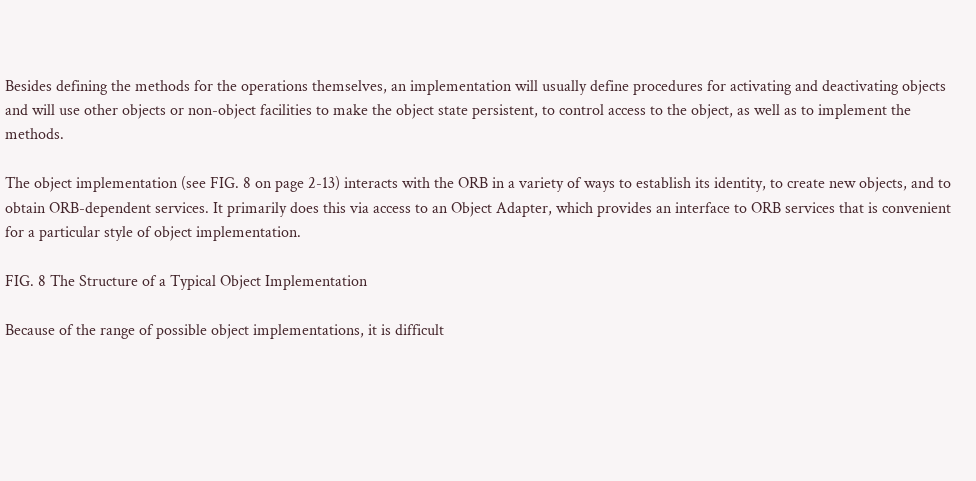Besides defining the methods for the operations themselves, an implementation will usually define procedures for activating and deactivating objects and will use other objects or non-object facilities to make the object state persistent, to control access to the object, as well as to implement the methods.

The object implementation (see FIG. 8 on page 2-13) interacts with the ORB in a variety of ways to establish its identity, to create new objects, and to obtain ORB-dependent services. It primarily does this via access to an Object Adapter, which provides an interface to ORB services that is convenient for a particular style of object implementation.

FIG. 8 The Structure of a Typical Object Implementation

Because of the range of possible object implementations, it is difficult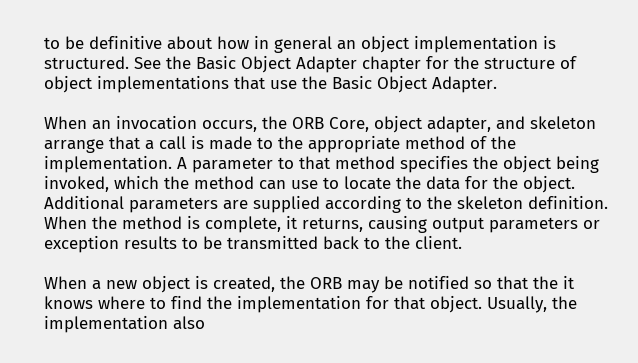to be definitive about how in general an object implementation is structured. See the Basic Object Adapter chapter for the structure of object implementations that use the Basic Object Adapter.

When an invocation occurs, the ORB Core, object adapter, and skeleton arrange that a call is made to the appropriate method of the implementation. A parameter to that method specifies the object being invoked, which the method can use to locate the data for the object. Additional parameters are supplied according to the skeleton definition. When the method is complete, it returns, causing output parameters or exception results to be transmitted back to the client.

When a new object is created, the ORB may be notified so that the it knows where to find the implementation for that object. Usually, the implementation also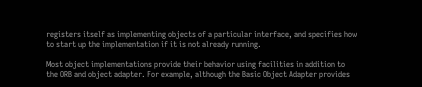registers itself as implementing objects of a particular interface, and specifies how to start up the implementation if it is not already running.

Most object implementations provide their behavior using facilities in addition to the ORB and object adapter. For example, although the Basic Object Adapter provides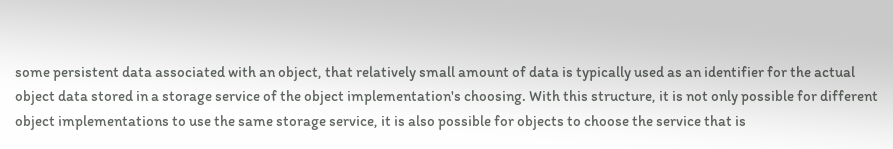some persistent data associated with an object, that relatively small amount of data is typically used as an identifier for the actual object data stored in a storage service of the object implementation's choosing. With this structure, it is not only possible for different object implementations to use the same storage service, it is also possible for objects to choose the service that is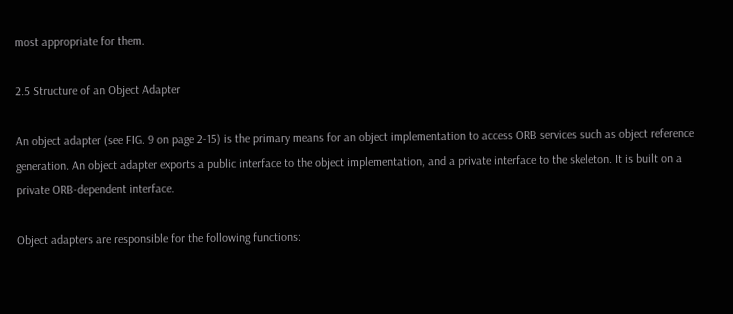most appropriate for them.

2.5 Structure of an Object Adapter

An object adapter (see FIG. 9 on page 2-15) is the primary means for an object implementation to access ORB services such as object reference generation. An object adapter exports a public interface to the object implementation, and a private interface to the skeleton. It is built on a private ORB-dependent interface.

Object adapters are responsible for the following functions: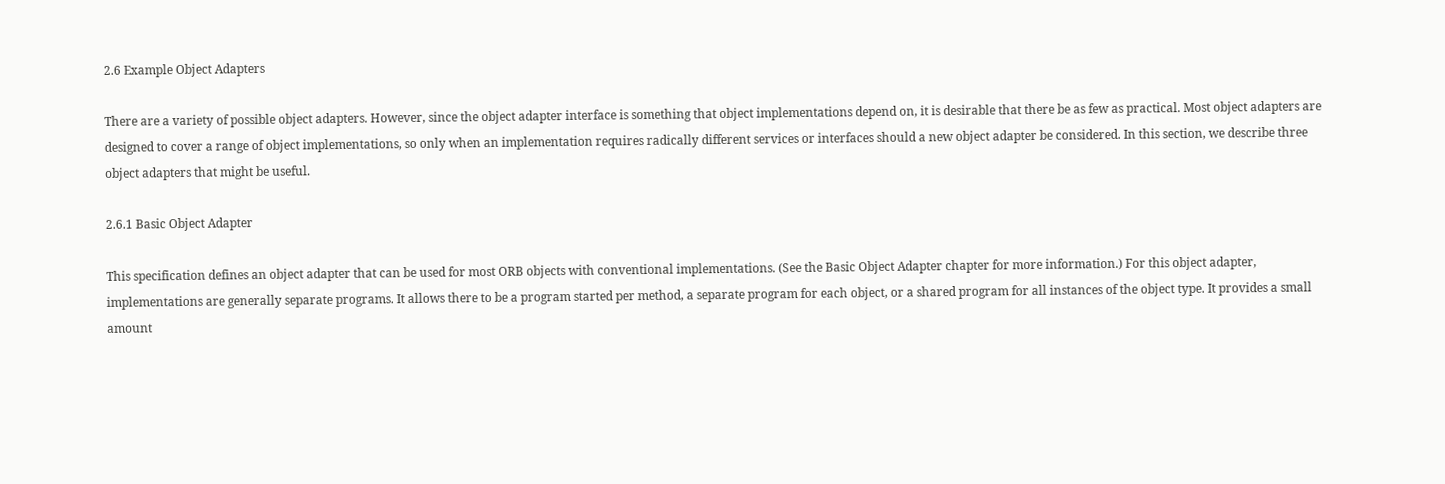2.6 Example Object Adapters

There are a variety of possible object adapters. However, since the object adapter interface is something that object implementations depend on, it is desirable that there be as few as practical. Most object adapters are designed to cover a range of object implementations, so only when an implementation requires radically different services or interfaces should a new object adapter be considered. In this section, we describe three object adapters that might be useful.

2.6.1 Basic Object Adapter

This specification defines an object adapter that can be used for most ORB objects with conventional implementations. (See the Basic Object Adapter chapter for more information.) For this object adapter, implementations are generally separate programs. It allows there to be a program started per method, a separate program for each object, or a shared program for all instances of the object type. It provides a small amount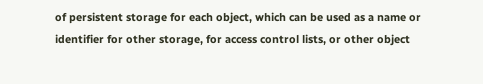of persistent storage for each object, which can be used as a name or identifier for other storage, for access control lists, or other object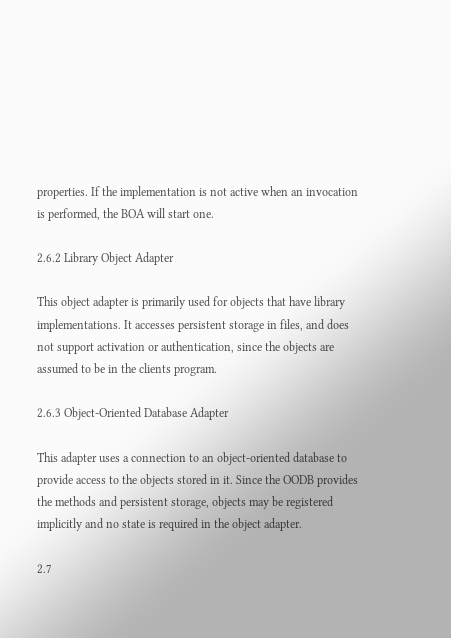properties. If the implementation is not active when an invocation is performed, the BOA will start one.

2.6.2 Library Object Adapter

This object adapter is primarily used for objects that have library implementations. It accesses persistent storage in files, and does not support activation or authentication, since the objects are assumed to be in the clients program.

2.6.3 Object-Oriented Database Adapter

This adapter uses a connection to an object-oriented database to provide access to the objects stored in it. Since the OODB provides the methods and persistent storage, objects may be registered implicitly and no state is required in the object adapter.

2.7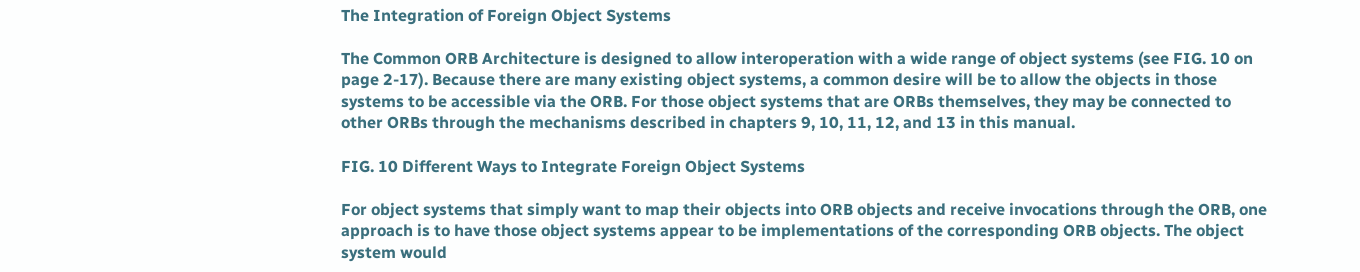The Integration of Foreign Object Systems

The Common ORB Architecture is designed to allow interoperation with a wide range of object systems (see FIG. 10 on page 2-17). Because there are many existing object systems, a common desire will be to allow the objects in those systems to be accessible via the ORB. For those object systems that are ORBs themselves, they may be connected to other ORBs through the mechanisms described in chapters 9, 10, 11, 12, and 13 in this manual.

FIG. 10 Different Ways to Integrate Foreign Object Systems

For object systems that simply want to map their objects into ORB objects and receive invocations through the ORB, one approach is to have those object systems appear to be implementations of the corresponding ORB objects. The object system would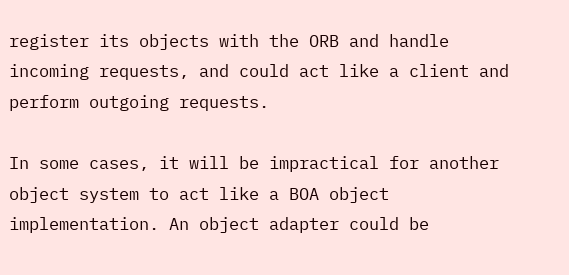register its objects with the ORB and handle incoming requests, and could act like a client and perform outgoing requests.

In some cases, it will be impractical for another object system to act like a BOA object implementation. An object adapter could be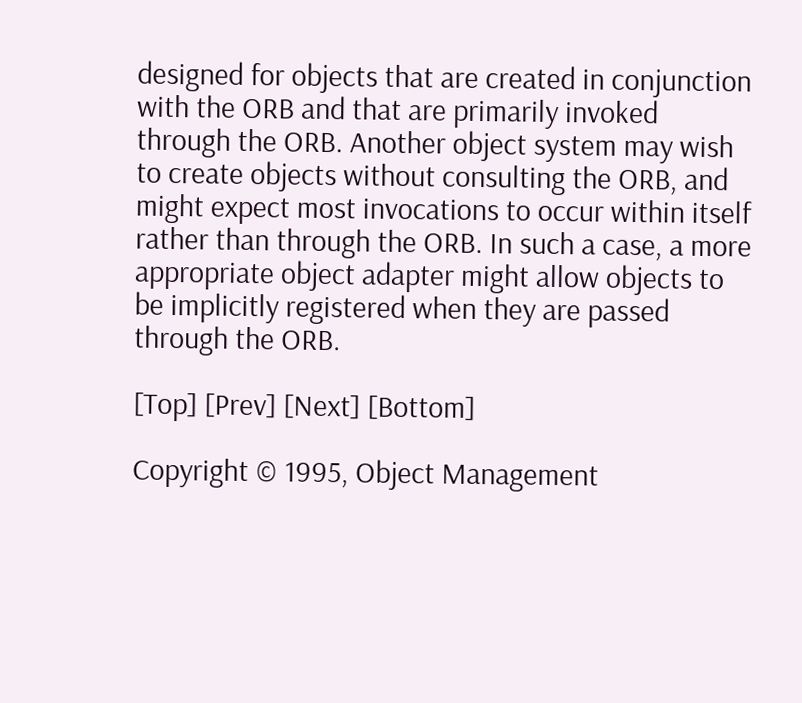designed for objects that are created in conjunction with the ORB and that are primarily invoked through the ORB. Another object system may wish to create objects without consulting the ORB, and might expect most invocations to occur within itself rather than through the ORB. In such a case, a more appropriate object adapter might allow objects to be implicitly registered when they are passed through the ORB.

[Top] [Prev] [Next] [Bottom]

Copyright © 1995, Object Management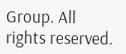Group. All rights reserved.